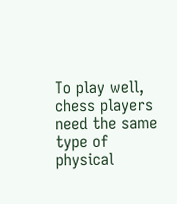To play well, chess players need the same type of physical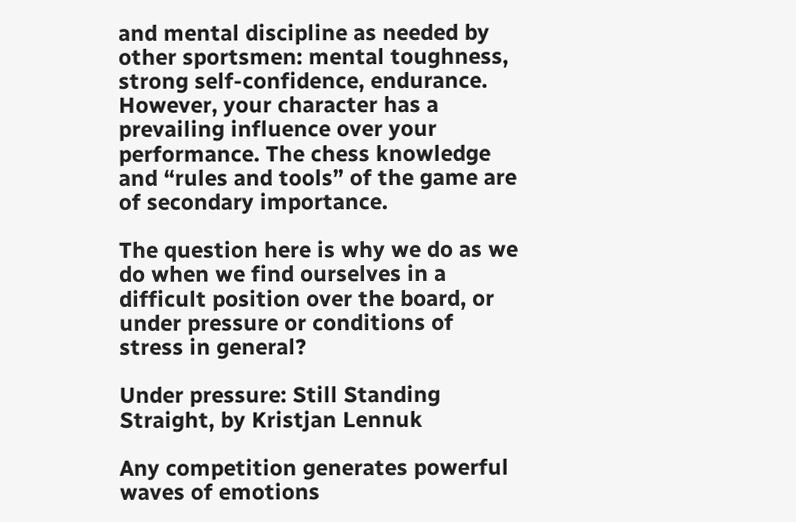and mental discipline as needed by other sportsmen: mental toughness, strong self-confidence, endurance. However, your character has a prevailing influence over your performance. The chess knowledge and “rules and tools” of the game are of secondary importance.

The question here is why we do as we do when we find ourselves in a difficult position over the board, or under pressure or conditions of stress in general?

Under pressure: Still Standing Straight, by Kristjan Lennuk

Any competition generates powerful waves of emotions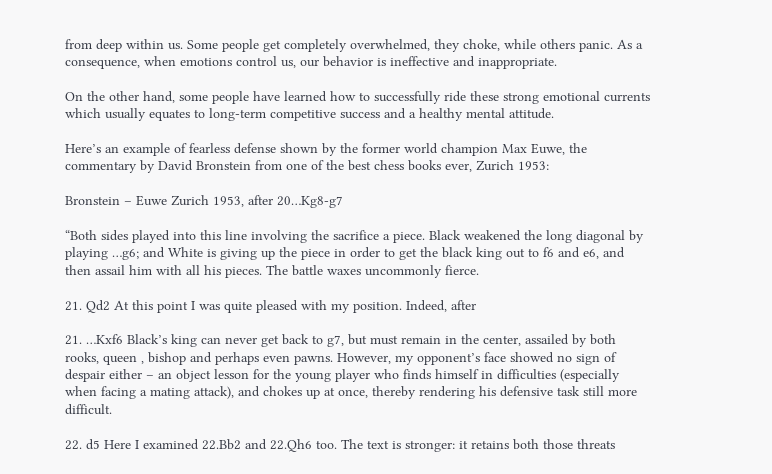from deep within us. Some people get completely overwhelmed, they choke, while others panic. As a consequence, when emotions control us, our behavior is ineffective and inappropriate.

On the other hand, some people have learned how to successfully ride these strong emotional currents which usually equates to long-term competitive success and a healthy mental attitude.

Here’s an example of fearless defense shown by the former world champion Max Euwe, the commentary by David Bronstein from one of the best chess books ever, Zurich 1953:

Bronstein – Euwe Zurich 1953, after 20…Kg8-g7

“Both sides played into this line involving the sacrifice a piece. Black weakened the long diagonal by playing …g6; and White is giving up the piece in order to get the black king out to f6 and e6, and then assail him with all his pieces. The battle waxes uncommonly fierce.

21. Qd2 At this point I was quite pleased with my position. Indeed, after

21. …Kxf6 Black’s king can never get back to g7, but must remain in the center, assailed by both rooks, queen , bishop and perhaps even pawns. However, my opponent’s face showed no sign of despair either – an object lesson for the young player who finds himself in difficulties (especially when facing a mating attack), and chokes up at once, thereby rendering his defensive task still more difficult.

22. d5 Here I examined 22.Bb2 and 22.Qh6 too. The text is stronger: it retains both those threats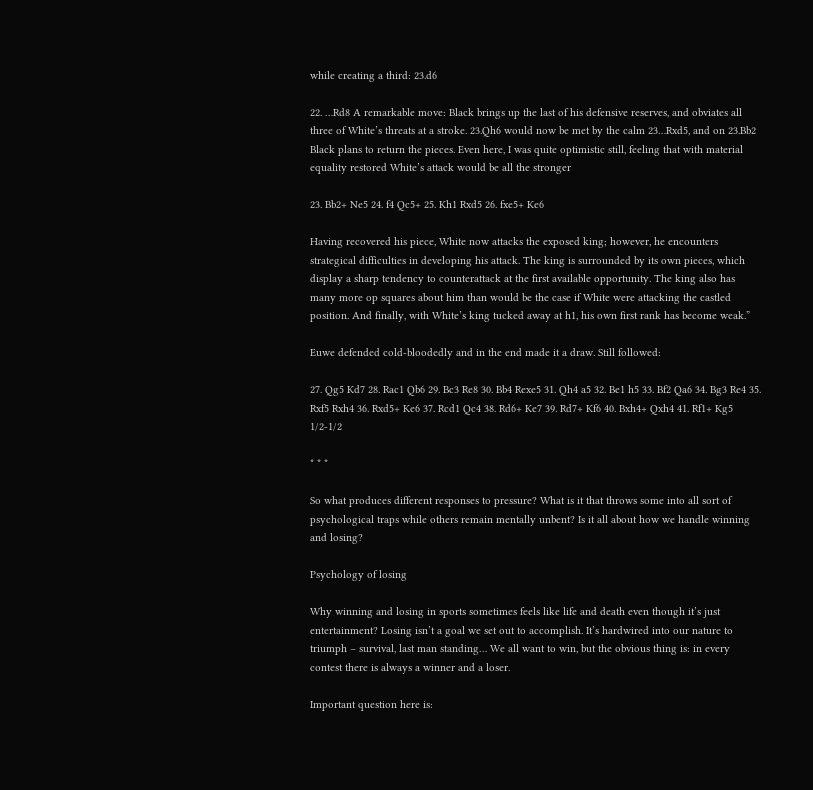while creating a third: 23.d6

22. …Rd8 A remarkable move: Black brings up the last of his defensive reserves, and obviates all three of White’s threats at a stroke. 23.Qh6 would now be met by the calm 23…Rxd5, and on 23.Bb2 Black plans to return the pieces. Even here, I was quite optimistic still, feeling that with material equality restored White’s attack would be all the stronger

23. Bb2+ Ne5 24. f4 Qc5+ 25. Kh1 Rxd5 26. fxe5+ Ke6

Having recovered his piece, White now attacks the exposed king; however, he encounters strategical difficulties in developing his attack. The king is surrounded by its own pieces, which display a sharp tendency to counterattack at the first available opportunity. The king also has many more op squares about him than would be the case if White were attacking the castled position. And finally, with White’s king tucked away at h1, his own first rank has become weak.”

Euwe defended cold-bloodedly and in the end made it a draw. Still followed:

27. Qg5 Kd7 28. Rac1 Qb6 29. Bc3 Re8 30. Bb4 Rexe5 31. Qh4 a5 32. Be1 h5 33. Bf2 Qa6 34. Bg3 Re4 35. Rxf5 Rxh4 36. Rxd5+ Ke6 37. Rcd1 Qc4 38. Rd6+ Ke7 39. Rd7+ Kf6 40. Bxh4+ Qxh4 41. Rf1+ Kg5 1/2-1/2

* * *

So what produces different responses to pressure? What is it that throws some into all sort of psychological traps while others remain mentally unbent? Is it all about how we handle winning and losing?

Psychology of losing

Why winning and losing in sports sometimes feels like life and death even though it’s just entertainment? Losing isn’t a goal we set out to accomplish. It’s hardwired into our nature to triumph – survival, last man standing… We all want to win, but the obvious thing is: in every contest there is always a winner and a loser.

Important question here is: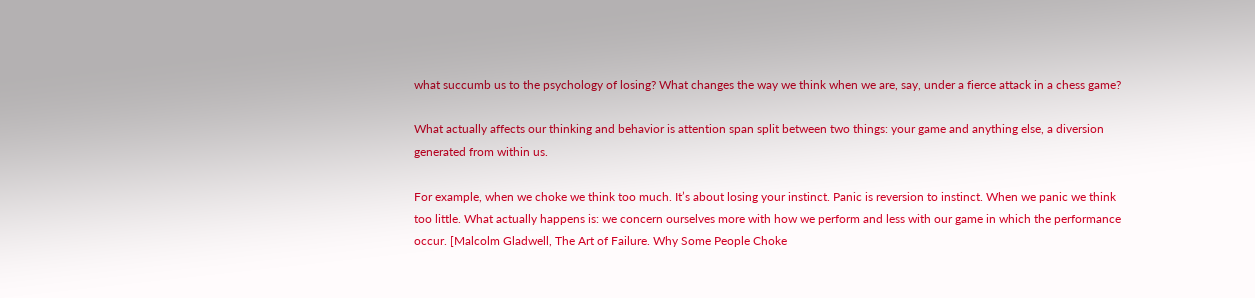what succumb us to the psychology of losing? What changes the way we think when we are, say, under a fierce attack in a chess game?

What actually affects our thinking and behavior is attention span split between two things: your game and anything else, a diversion generated from within us.

For example, when we choke we think too much. It’s about losing your instinct. Panic is reversion to instinct. When we panic we think too little. What actually happens is: we concern ourselves more with how we perform and less with our game in which the performance occur. [Malcolm Gladwell, The Art of Failure. Why Some People Choke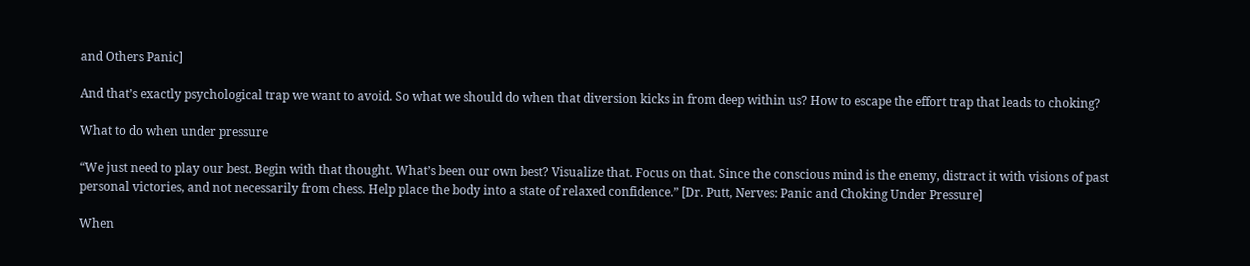and Others Panic]

And that’s exactly psychological trap we want to avoid. So what we should do when that diversion kicks in from deep within us? How to escape the effort trap that leads to choking?

What to do when under pressure

“We just need to play our best. Begin with that thought. What’s been our own best? Visualize that. Focus on that. Since the conscious mind is the enemy, distract it with visions of past personal victories, and not necessarily from chess. Help place the body into a state of relaxed confidence.” [Dr. Putt, Nerves: Panic and Choking Under Pressure]

When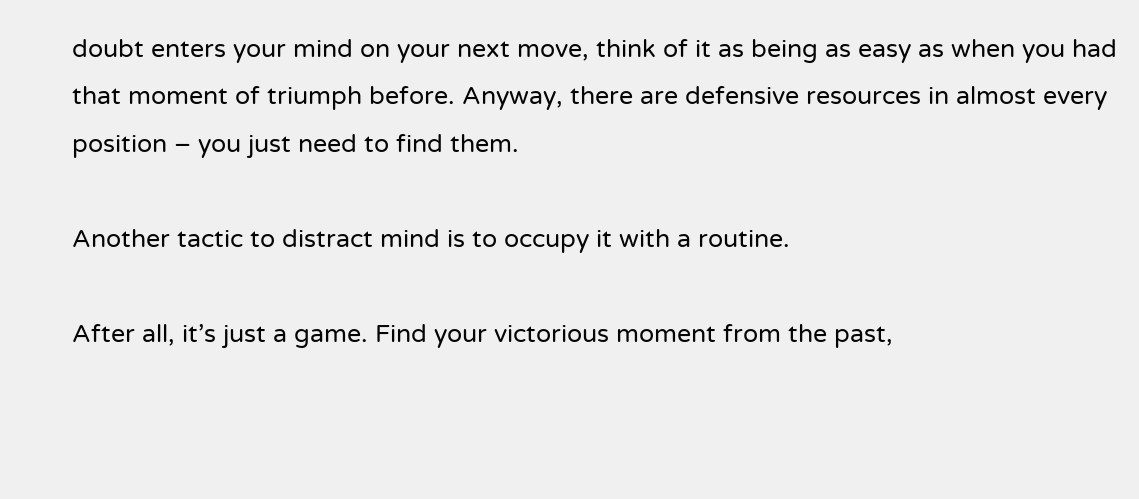doubt enters your mind on your next move, think of it as being as easy as when you had that moment of triumph before. Anyway, there are defensive resources in almost every position – you just need to find them.

Another tactic to distract mind is to occupy it with a routine.

After all, it’s just a game. Find your victorious moment from the past,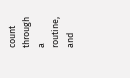count through a routine, and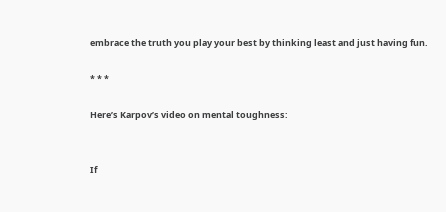embrace the truth you play your best by thinking least and just having fun.

* * *

Here’s Karpov’s video on mental toughness:


If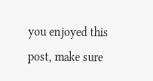you enjoyed this post, make sure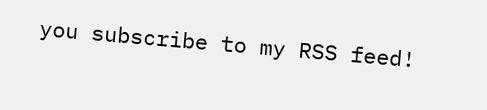you subscribe to my RSS feed!